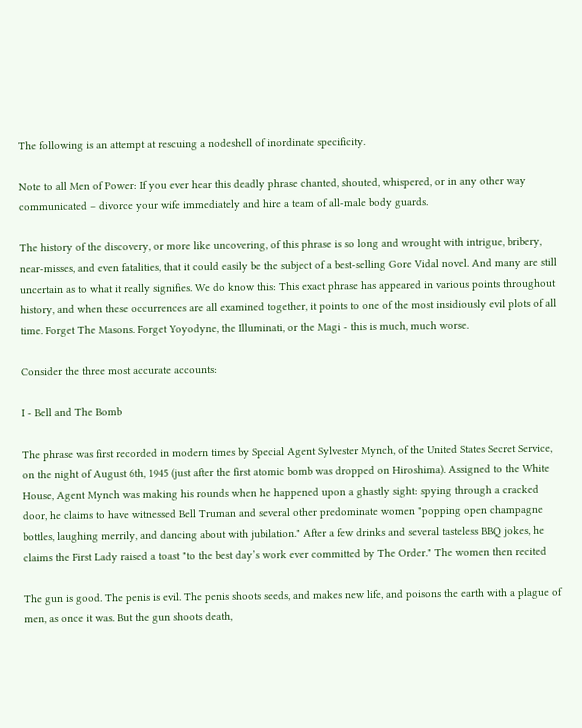The following is an attempt at rescuing a nodeshell of inordinate specificity.

Note to all Men of Power: If you ever hear this deadly phrase chanted, shouted, whispered, or in any other way communicated – divorce your wife immediately and hire a team of all-male body guards.

The history of the discovery, or more like uncovering, of this phrase is so long and wrought with intrigue, bribery, near-misses, and even fatalities, that it could easily be the subject of a best-selling Gore Vidal novel. And many are still uncertain as to what it really signifies. We do know this: This exact phrase has appeared in various points throughout history, and when these occurrences are all examined together, it points to one of the most insidiously evil plots of all time. Forget The Masons. Forget Yoyodyne, the Illuminati, or the Magi - this is much, much worse.

Consider the three most accurate accounts:

I - Bell and The Bomb

The phrase was first recorded in modern times by Special Agent Sylvester Mynch, of the United States Secret Service, on the night of August 6th, 1945 (just after the first atomic bomb was dropped on Hiroshima). Assigned to the White House, Agent Mynch was making his rounds when he happened upon a ghastly sight: spying through a cracked door, he claims to have witnessed Bell Truman and several other predominate women "popping open champagne bottles, laughing merrily, and dancing about with jubilation." After a few drinks and several tasteless BBQ jokes, he claims the First Lady raised a toast "to the best day’s work ever committed by The Order." The women then recited

The gun is good. The penis is evil. The penis shoots seeds, and makes new life, and poisons the earth with a plague of men, as once it was. But the gun shoots death,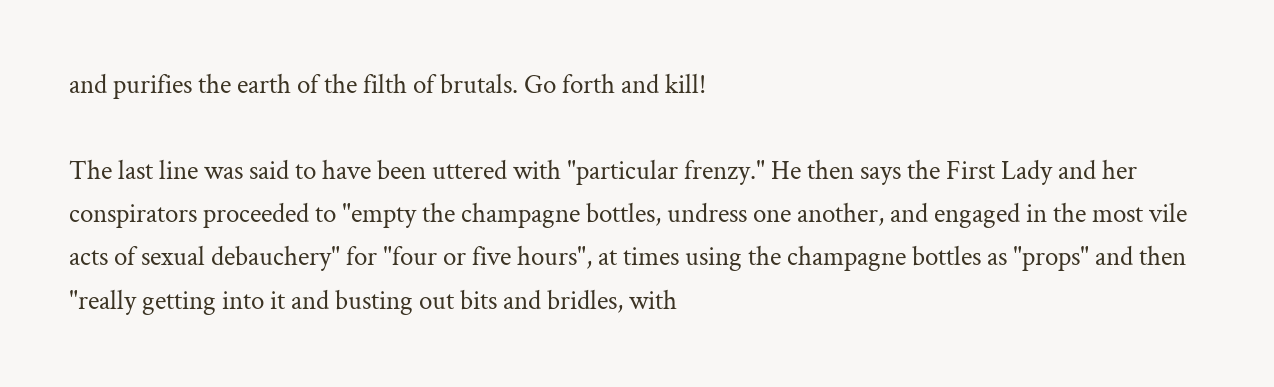and purifies the earth of the filth of brutals. Go forth and kill!

The last line was said to have been uttered with "particular frenzy." He then says the First Lady and her conspirators proceeded to "empty the champagne bottles, undress one another, and engaged in the most vile acts of sexual debauchery" for "four or five hours", at times using the champagne bottles as "props" and then "really getting into it and busting out bits and bridles, with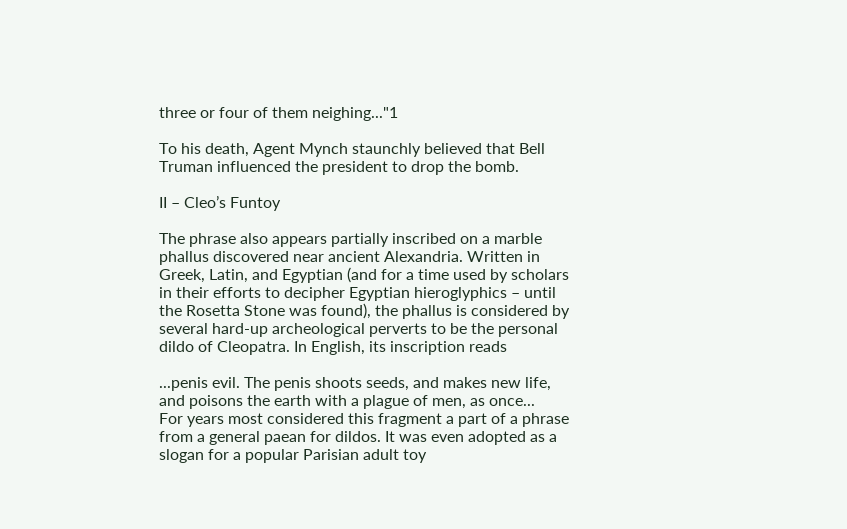three or four of them neighing..."1

To his death, Agent Mynch staunchly believed that Bell Truman influenced the president to drop the bomb.

II – Cleo’s Funtoy

The phrase also appears partially inscribed on a marble phallus discovered near ancient Alexandria. Written in Greek, Latin, and Egyptian (and for a time used by scholars in their efforts to decipher Egyptian hieroglyphics – until the Rosetta Stone was found), the phallus is considered by several hard-up archeological perverts to be the personal dildo of Cleopatra. In English, its inscription reads

...penis evil. The penis shoots seeds, and makes new life, and poisons the earth with a plague of men, as once...
For years most considered this fragment a part of a phrase from a general paean for dildos. It was even adopted as a slogan for a popular Parisian adult toy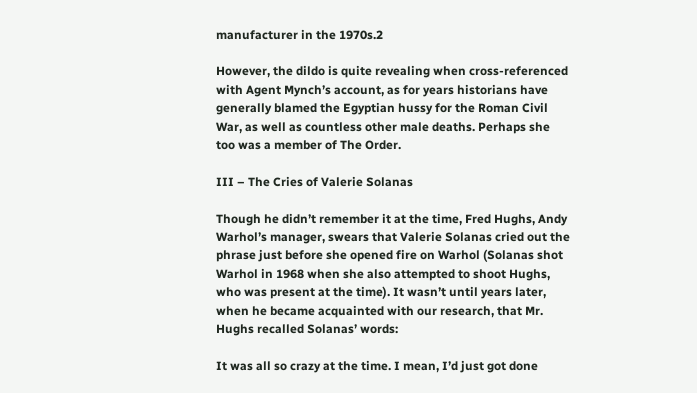manufacturer in the 1970s.2

However, the dildo is quite revealing when cross-referenced with Agent Mynch’s account, as for years historians have generally blamed the Egyptian hussy for the Roman Civil War, as well as countless other male deaths. Perhaps she too was a member of The Order.

III – The Cries of Valerie Solanas

Though he didn’t remember it at the time, Fred Hughs, Andy Warhol’s manager, swears that Valerie Solanas cried out the phrase just before she opened fire on Warhol (Solanas shot Warhol in 1968 when she also attempted to shoot Hughs, who was present at the time). It wasn’t until years later, when he became acquainted with our research, that Mr. Hughs recalled Solanas’ words:

It was all so crazy at the time. I mean, I’d just got done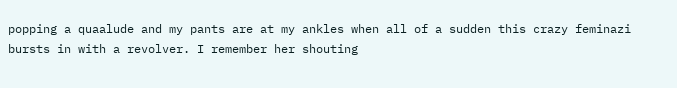popping a quaalude and my pants are at my ankles when all of a sudden this crazy feminazi bursts in with a revolver. I remember her shouting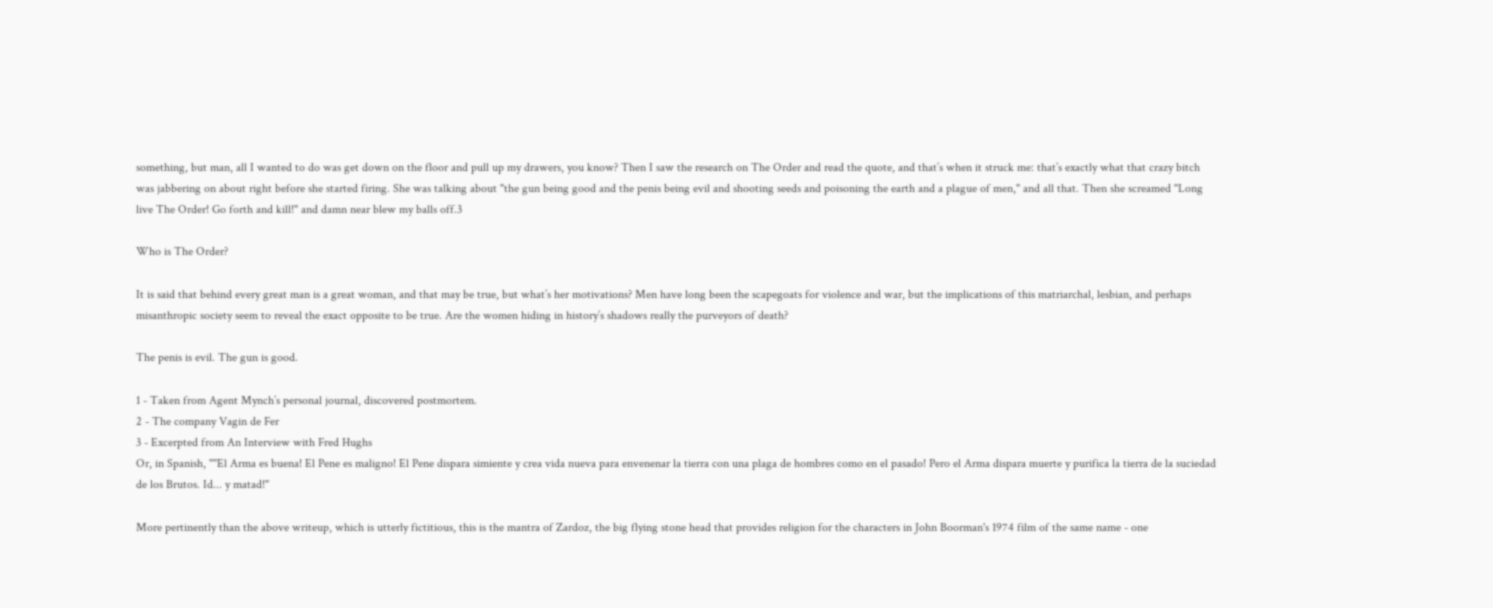something, but man, all I wanted to do was get down on the floor and pull up my drawers, you know? Then I saw the research on The Order and read the quote, and that’s when it struck me: that’s exactly what that crazy bitch was jabbering on about right before she started firing. She was talking about "the gun being good and the penis being evil and shooting seeds and poisoning the earth and a plague of men," and all that. Then she screamed "Long live The Order! Go forth and kill!" and damn near blew my balls off.3

Who is The Order?

It is said that behind every great man is a great woman, and that may be true, but what’s her motivations? Men have long been the scapegoats for violence and war, but the implications of this matriarchal, lesbian, and perhaps misanthropic society seem to reveal the exact opposite to be true. Are the women hiding in history’s shadows really the purveyors of death?

The penis is evil. The gun is good.

1 - Taken from Agent Mynch’s personal journal, discovered postmortem.
2 - The company Vagin de Fer
3 - Excerpted from An Interview with Fred Hughs
Or, in Spanish, ""El Arma es buena! El Pene es maligno! El Pene dispara simiente y crea vida nueva para envenenar la tierra con una plaga de hombres como en el pasado! Pero el Arma dispara muerte y purifica la tierra de la suciedad de los Brutos. Id... y matad!"

More pertinently than the above writeup, which is utterly fictitious, this is the mantra of Zardoz, the big flying stone head that provides religion for the characters in John Boorman's 1974 film of the same name - one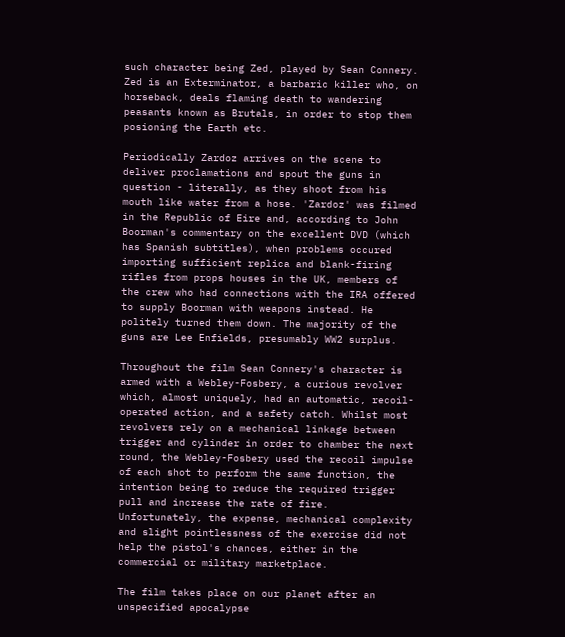such character being Zed, played by Sean Connery. Zed is an Exterminator, a barbaric killer who, on horseback, deals flaming death to wandering peasants known as Brutals, in order to stop them posioning the Earth etc.

Periodically Zardoz arrives on the scene to deliver proclamations and spout the guns in question - literally, as they shoot from his mouth like water from a hose. 'Zardoz' was filmed in the Republic of Eire and, according to John Boorman's commentary on the excellent DVD (which has Spanish subtitles), when problems occured importing sufficient replica and blank-firing rifles from props houses in the UK, members of the crew who had connections with the IRA offered to supply Boorman with weapons instead. He politely turned them down. The majority of the guns are Lee Enfields, presumably WW2 surplus.

Throughout the film Sean Connery's character is armed with a Webley-Fosbery, a curious revolver which, almost uniquely, had an automatic, recoil-operated action, and a safety catch. Whilst most revolvers rely on a mechanical linkage between trigger and cylinder in order to chamber the next round, the Webley-Fosbery used the recoil impulse of each shot to perform the same function, the intention being to reduce the required trigger pull and increase the rate of fire. Unfortunately, the expense, mechanical complexity and slight pointlessness of the exercise did not help the pistol's chances, either in the commercial or military marketplace.

The film takes place on our planet after an unspecified apocalypse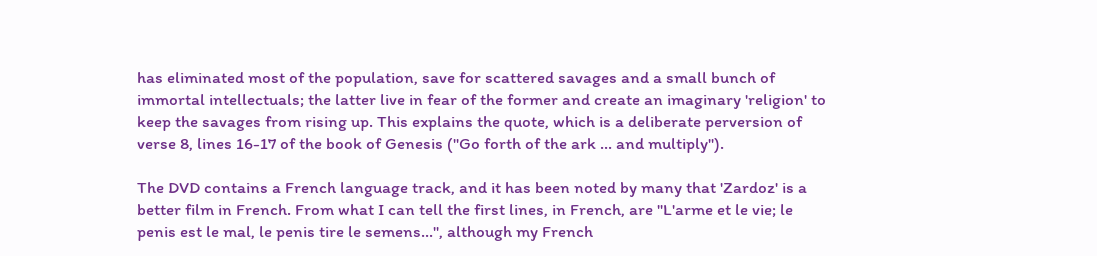has eliminated most of the population, save for scattered savages and a small bunch of immortal intellectuals; the latter live in fear of the former and create an imaginary 'religion' to keep the savages from rising up. This explains the quote, which is a deliberate perversion of verse 8, lines 16-17 of the book of Genesis ("Go forth of the ark ... and multiply").

The DVD contains a French language track, and it has been noted by many that 'Zardoz' is a better film in French. From what I can tell the first lines, in French, are "L'arme et le vie; le penis est le mal, le penis tire le semens...", although my French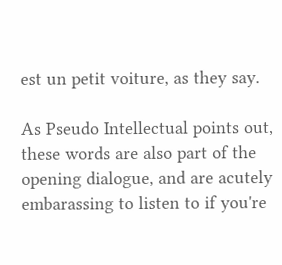est un petit voiture, as they say.

As Pseudo Intellectual points out, these words are also part of the opening dialogue, and are acutely embarassing to listen to if you're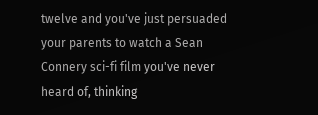twelve and you've just persuaded your parents to watch a Sean Connery sci-fi film you've never heard of, thinking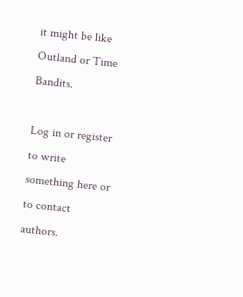it might be like Outland or Time Bandits.

Log in or register to write something here or to contact authors.